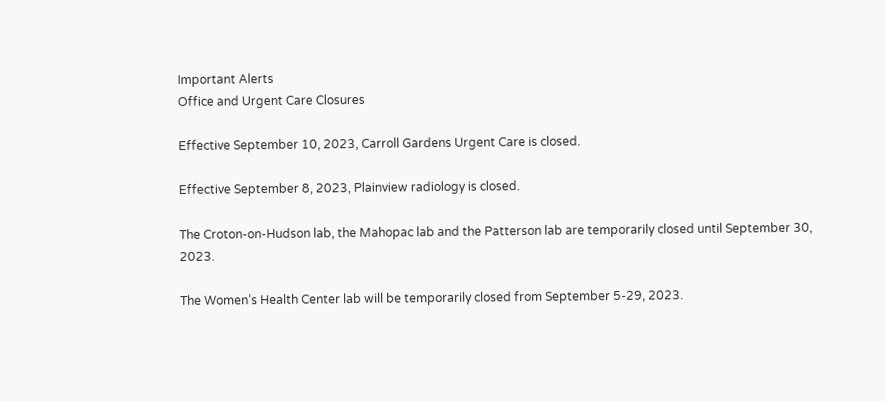Important Alerts
Office and Urgent Care Closures

Effective September 10, 2023, Carroll Gardens Urgent Care is closed.

Effective September 8, 2023, Plainview radiology is closed.

The Croton-on-Hudson lab, the Mahopac lab and the Patterson lab are temporarily closed until September 30, 2023.

The Women’s Health Center lab will be temporarily closed from September 5-29, 2023.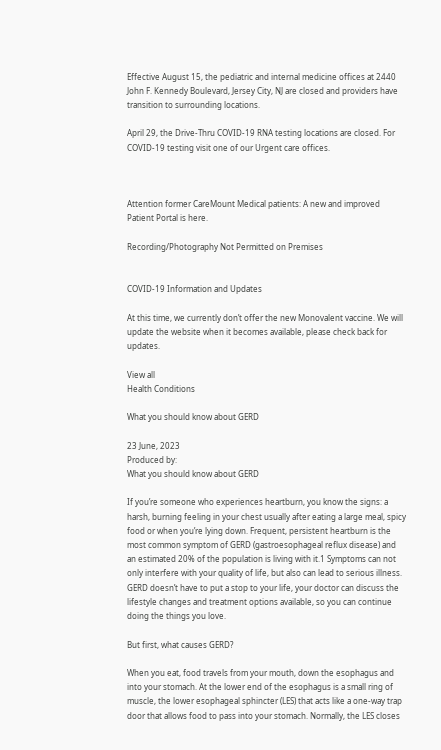Effective August 15, the pediatric and internal medicine offices at 2440 John F. Kennedy Boulevard, Jersey City, NJ are closed and providers have transition to surrounding locations.

April 29, the Drive-Thru COVID-19 RNA testing locations are closed. For COVID-19 testing visit one of our Urgent care offices.



Attention former CareMount Medical patients: A new and improved Patient Portal is here.

Recording/Photography Not Permitted on Premises


COVID-19 Information and Updates

At this time, we currently don’t offer the new Monovalent vaccine. We will update the website when it becomes available, please check back for updates.

View all
Health Conditions

What you should know about GERD

23 June, 2023
Produced by:
What you should know about GERD

If you’re someone who experiences heartburn, you know the signs: a harsh, burning feeling in your chest usually after eating a large meal, spicy food or when you’re lying down. Frequent, persistent heartburn is the most common symptom of GERD (gastroesophageal reflux disease) and an estimated 20% of the population is living with it.1 Symptoms can not only interfere with your quality of life, but also can lead to serious illness. GERD doesn’t have to put a stop to your life, your doctor can discuss the lifestyle changes and treatment options available, so you can continue doing the things you love.

But first, what causes GERD?

When you eat, food travels from your mouth, down the esophagus and into your stomach. At the lower end of the esophagus is a small ring of muscle, the lower esophageal sphincter (LES) that acts like a one-way trap door that allows food to pass into your stomach. Normally, the LES closes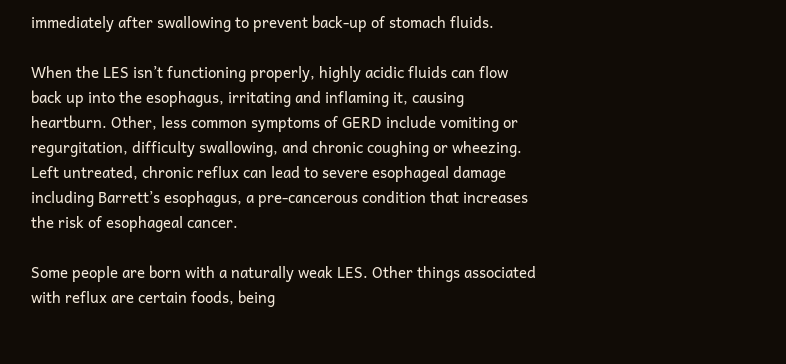immediately after swallowing to prevent back-up of stomach fluids.

When the LES isn’t functioning properly, highly acidic fluids can flow back up into the esophagus, irritating and inflaming it, causing heartburn. Other, less common symptoms of GERD include vomiting or regurgitation, difficulty swallowing, and chronic coughing or wheezing. Left untreated, chronic reflux can lead to severe esophageal damage including Barrett’s esophagus, a pre-cancerous condition that increases the risk of esophageal cancer.

Some people are born with a naturally weak LES. Other things associated with reflux are certain foods, being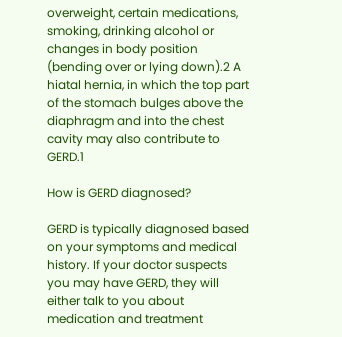overweight, certain medications, smoking, drinking alcohol or changes in body position (bending over or lying down).2 A hiatal hernia, in which the top part of the stomach bulges above the diaphragm and into the chest cavity may also contribute to GERD.1

How is GERD diagnosed?

GERD is typically diagnosed based on your symptoms and medical history. If your doctor suspects you may have GERD, they will either talk to you about medication and treatment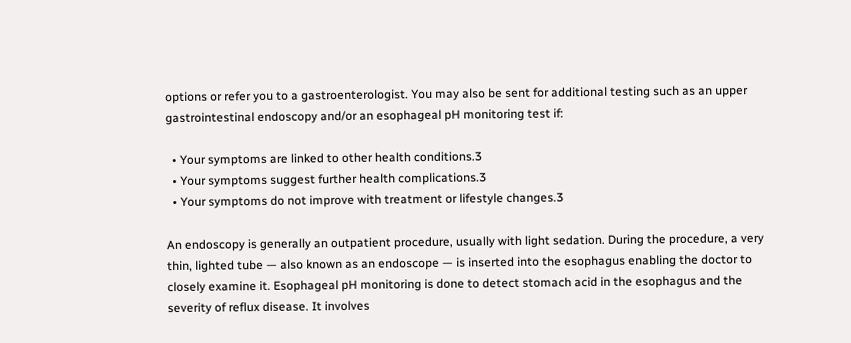options or refer you to a gastroenterologist. You may also be sent for additional testing such as an upper gastrointestinal endoscopy and/or an esophageal pH monitoring test if:

  • Your symptoms are linked to other health conditions.3
  • Your symptoms suggest further health complications.3
  • Your symptoms do not improve with treatment or lifestyle changes.3

An endoscopy is generally an outpatient procedure, usually with light sedation. During the procedure, a very thin, lighted tube — also known as an endoscope — is inserted into the esophagus enabling the doctor to closely examine it. Esophageal pH monitoring is done to detect stomach acid in the esophagus and the severity of reflux disease. It involves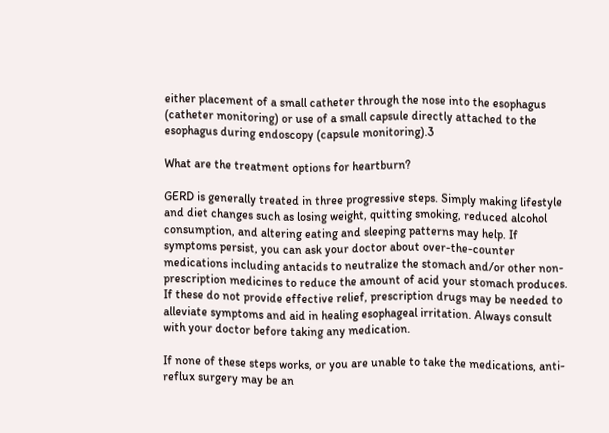either placement of a small catheter through the nose into the esophagus (catheter monitoring) or use of a small capsule directly attached to the esophagus during endoscopy (capsule monitoring).3

What are the treatment options for heartburn?

GERD is generally treated in three progressive steps. Simply making lifestyle and diet changes such as losing weight, quitting smoking, reduced alcohol consumption, and altering eating and sleeping patterns may help. If symptoms persist, you can ask your doctor about over-the-counter medications including antacids to neutralize the stomach and/or other non-prescription medicines to reduce the amount of acid your stomach produces. If these do not provide effective relief, prescription drugs may be needed to alleviate symptoms and aid in healing esophageal irritation. Always consult with your doctor before taking any medication.

If none of these steps works, or you are unable to take the medications, anti-reflux surgery may be an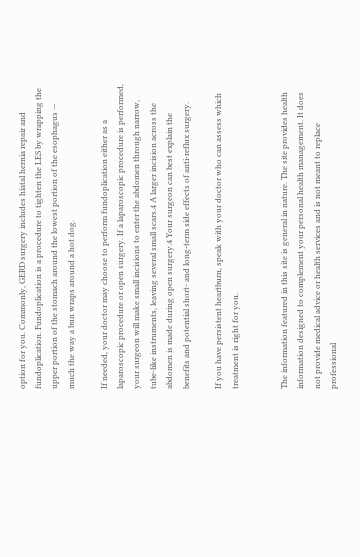option for you. Commonly, GERD surgery includes hiatal hernia repair and fundoplication. Fundoplication is a procedure to tighten the LES by wrapping the upper portion of the stomach around the lowest portion of the esophagus — much the way a bun wraps around a hot dog.

If needed, your doctor may choose to perform fundoplication either as a laparoscopic procedure or open surgery. If a laparoscopic procedure is performed, your surgeon will make small incisions to enter the abdomen through narrow, tube-like instruments, leaving several small scars.4 A larger incision across the abdomen is made during open surgery.4 Your surgeon can best explain the benefits and potential short- and long-term side effects of anti-reflux surgery.

If you have persistent heartburn, speak with your doctor who can assess which treatment is right for you.


The information featured in this site is general in nature. The site provides health information designed to complement your personal health management. It does not provide medical advice or health services and is not meant to replace professional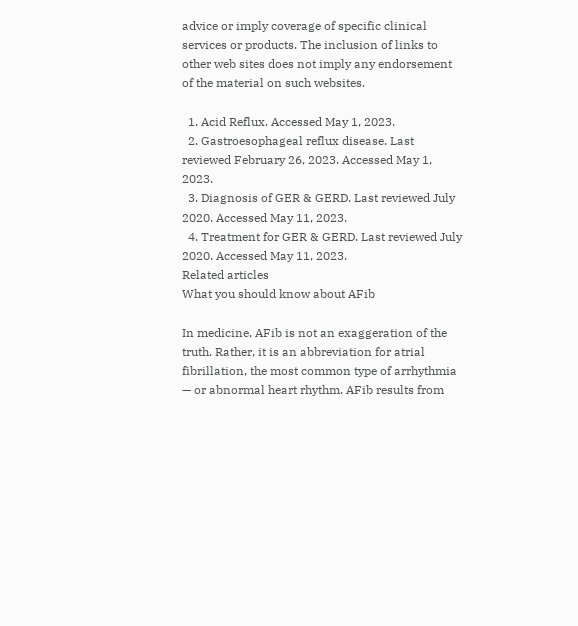advice or imply coverage of specific clinical services or products. The inclusion of links to other web sites does not imply any endorsement of the material on such websites.

  1. Acid Reflux. Accessed May 1, 2023.
  2. Gastroesophageal reflux disease. Last reviewed February 26, 2023. Accessed May 1, 2023.
  3. Diagnosis of GER & GERD. Last reviewed July 2020. Accessed May 11, 2023.
  4. Treatment for GER & GERD. Last reviewed July 2020. Accessed May 11, 2023.
Related articles
What you should know about AFib

In medicine, AFib is not an exaggeration of the truth. Rather, it is an abbreviation for atrial fibrillation, the most common type of arrhythmia — or abnormal heart rhythm. AFib results from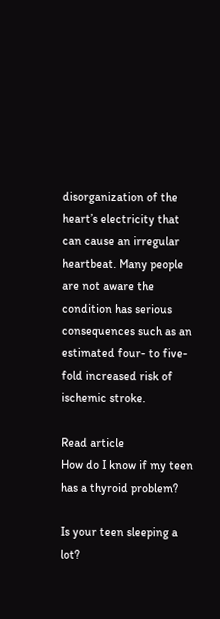disorganization of the heart’s electricity that can cause an irregular heartbeat. Many people are not aware the condition has serious consequences such as an estimated four- to five-fold increased risk of ischemic stroke.

Read article
How do I know if my teen has a thyroid problem?

Is your teen sleeping a lot?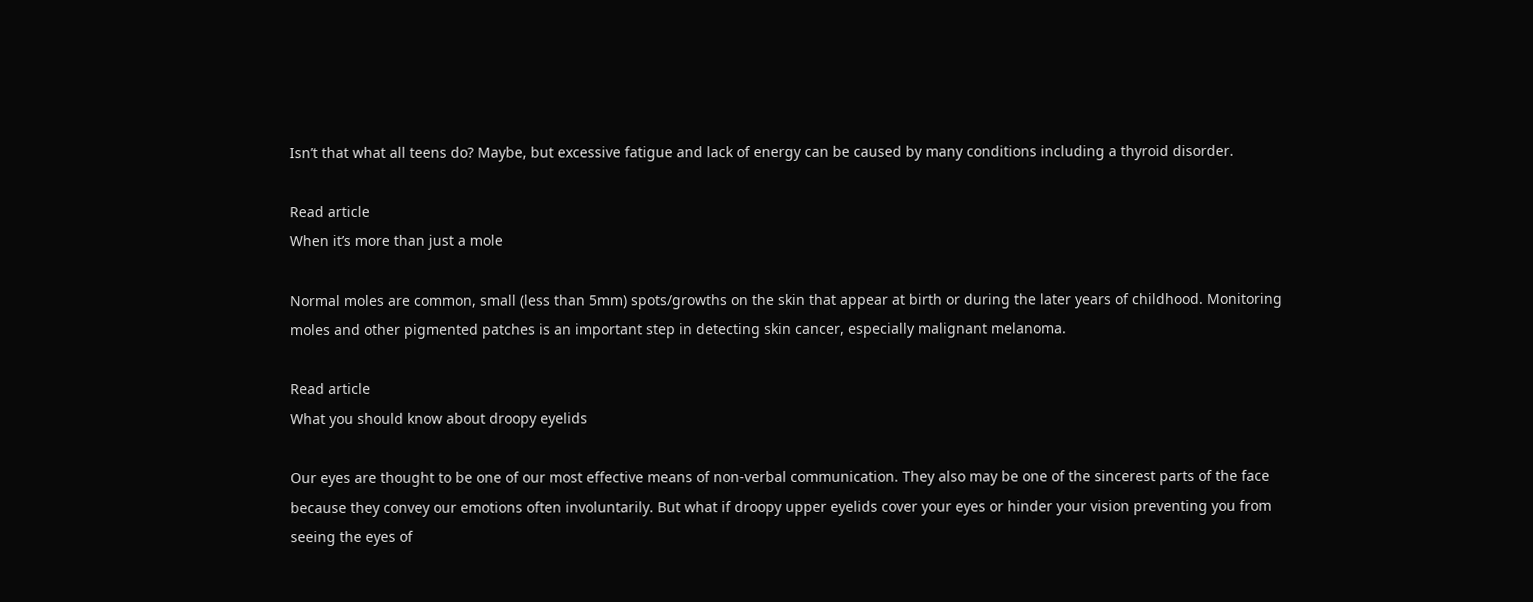Isn’t that what all teens do? Maybe, but excessive fatigue and lack of energy can be caused by many conditions including a thyroid disorder.

Read article
When it’s more than just a mole

Normal moles are common, small (less than 5mm) spots/growths on the skin that appear at birth or during the later years of childhood. Monitoring moles and other pigmented patches is an important step in detecting skin cancer, especially malignant melanoma.

Read article
What you should know about droopy eyelids

Our eyes are thought to be one of our most effective means of non-verbal communication. They also may be one of the sincerest parts of the face because they convey our emotions often involuntarily. But what if droopy upper eyelids cover your eyes or hinder your vision preventing you from seeing the eyes of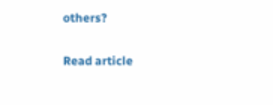others?

Read article